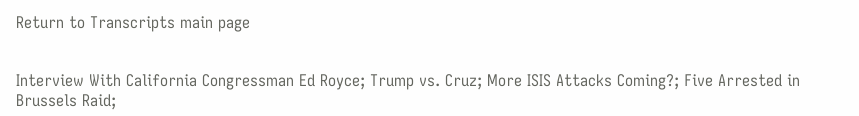Return to Transcripts main page


Interview With California Congressman Ed Royce; Trump vs. Cruz; More ISIS Attacks Coming?; Five Arrested in Brussels Raid;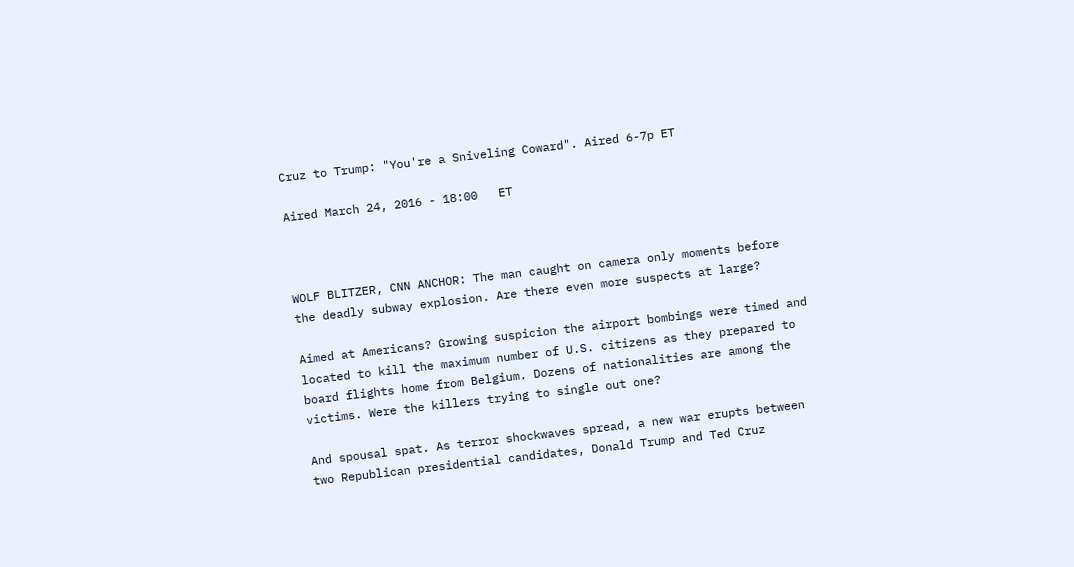Cruz to Trump: "You're a Sniveling Coward". Aired 6-7p ET

Aired March 24, 2016 - 18:00   ET



WOLF BLITZER, CNN ANCHOR: The man caught on camera only moments before the deadly subway explosion. Are there even more suspects at large?

Aimed at Americans? Growing suspicion the airport bombings were timed and located to kill the maximum number of U.S. citizens as they prepared to board flights home from Belgium. Dozens of nationalities are among the victims. Were the killers trying to single out one?

And spousal spat. As terror shockwaves spread, a new war erupts between two Republican presidential candidates, Donald Trump and Ted Cruz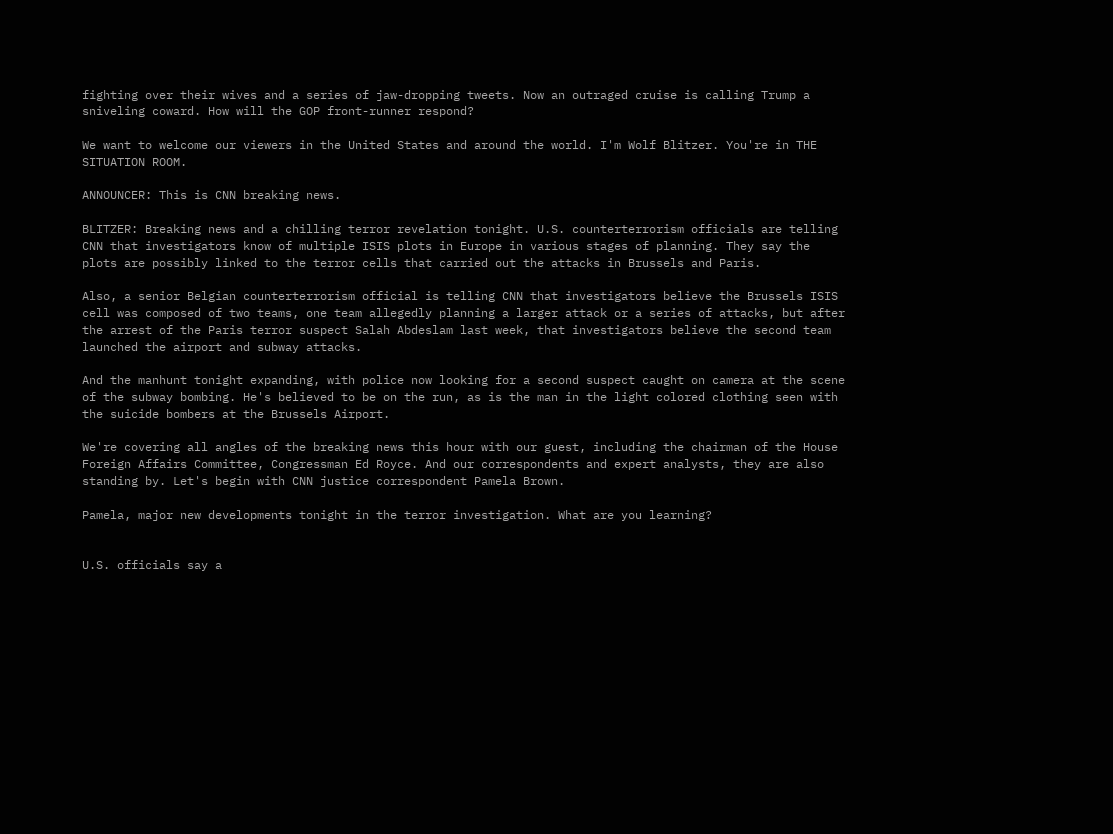fighting over their wives and a series of jaw-dropping tweets. Now an outraged cruise is calling Trump a sniveling coward. How will the GOP front-runner respond?

We want to welcome our viewers in the United States and around the world. I'm Wolf Blitzer. You're in THE SITUATION ROOM.

ANNOUNCER: This is CNN breaking news.

BLITZER: Breaking news and a chilling terror revelation tonight. U.S. counterterrorism officials are telling CNN that investigators know of multiple ISIS plots in Europe in various stages of planning. They say the plots are possibly linked to the terror cells that carried out the attacks in Brussels and Paris.

Also, a senior Belgian counterterrorism official is telling CNN that investigators believe the Brussels ISIS cell was composed of two teams, one team allegedly planning a larger attack or a series of attacks, but after the arrest of the Paris terror suspect Salah Abdeslam last week, that investigators believe the second team launched the airport and subway attacks.

And the manhunt tonight expanding, with police now looking for a second suspect caught on camera at the scene of the subway bombing. He's believed to be on the run, as is the man in the light colored clothing seen with the suicide bombers at the Brussels Airport.

We're covering all angles of the breaking news this hour with our guest, including the chairman of the House Foreign Affairs Committee, Congressman Ed Royce. And our correspondents and expert analysts, they are also standing by. Let's begin with CNN justice correspondent Pamela Brown.

Pamela, major new developments tonight in the terror investigation. What are you learning?


U.S. officials say a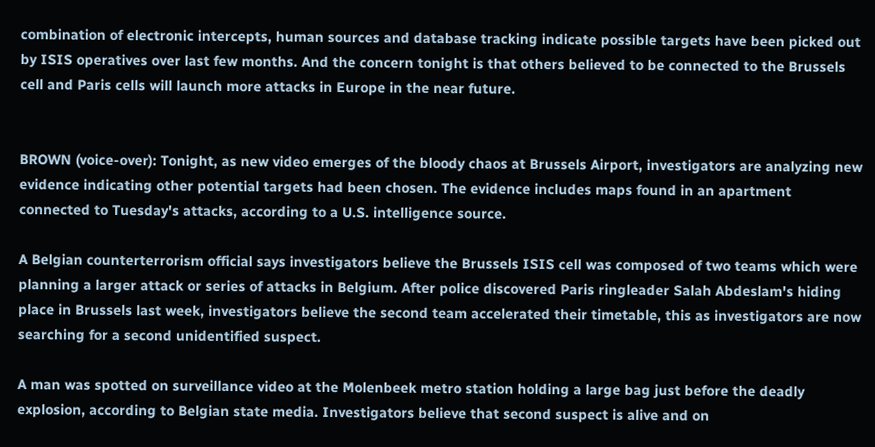combination of electronic intercepts, human sources and database tracking indicate possible targets have been picked out by ISIS operatives over last few months. And the concern tonight is that others believed to be connected to the Brussels cell and Paris cells will launch more attacks in Europe in the near future.


BROWN (voice-over): Tonight, as new video emerges of the bloody chaos at Brussels Airport, investigators are analyzing new evidence indicating other potential targets had been chosen. The evidence includes maps found in an apartment connected to Tuesday's attacks, according to a U.S. intelligence source.

A Belgian counterterrorism official says investigators believe the Brussels ISIS cell was composed of two teams which were planning a larger attack or series of attacks in Belgium. After police discovered Paris ringleader Salah Abdeslam's hiding place in Brussels last week, investigators believe the second team accelerated their timetable, this as investigators are now searching for a second unidentified suspect.

A man was spotted on surveillance video at the Molenbeek metro station holding a large bag just before the deadly explosion, according to Belgian state media. Investigators believe that second suspect is alive and on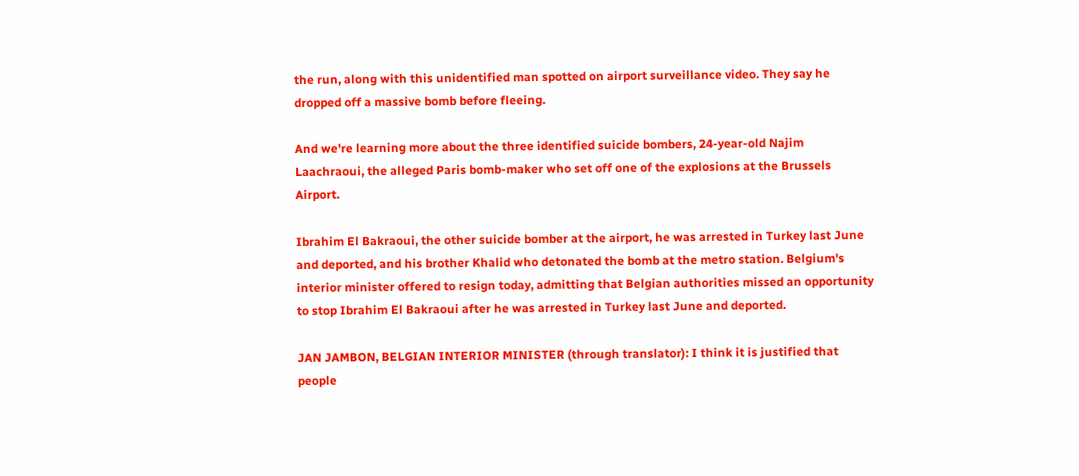the run, along with this unidentified man spotted on airport surveillance video. They say he dropped off a massive bomb before fleeing.

And we're learning more about the three identified suicide bombers, 24-year-old Najim Laachraoui, the alleged Paris bomb-maker who set off one of the explosions at the Brussels Airport.

Ibrahim El Bakraoui, the other suicide bomber at the airport, he was arrested in Turkey last June and deported, and his brother Khalid who detonated the bomb at the metro station. Belgium's interior minister offered to resign today, admitting that Belgian authorities missed an opportunity to stop Ibrahim El Bakraoui after he was arrested in Turkey last June and deported.

JAN JAMBON, BELGIAN INTERIOR MINISTER (through translator): I think it is justified that people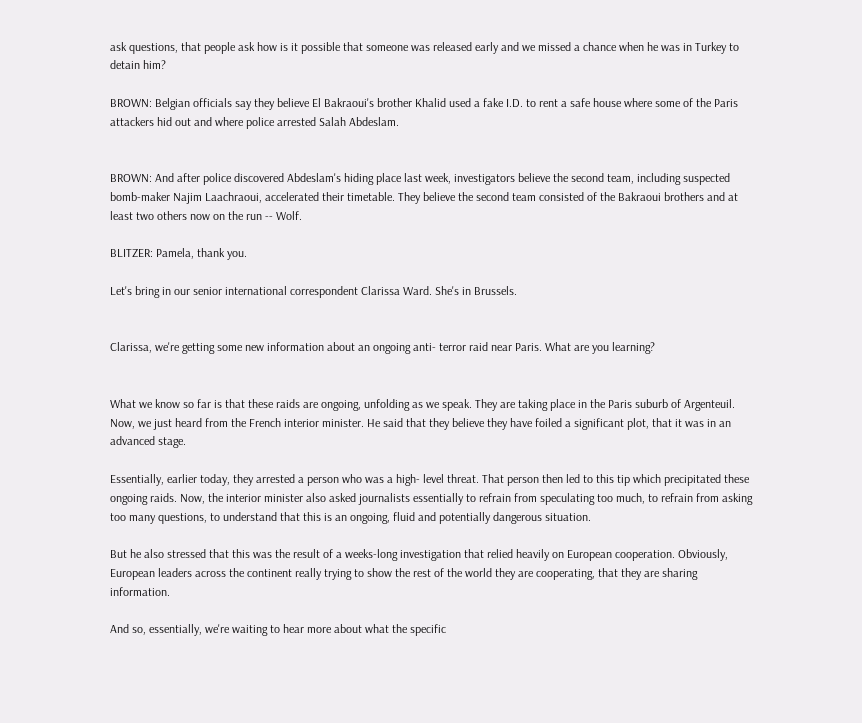ask questions, that people ask how is it possible that someone was released early and we missed a chance when he was in Turkey to detain him?

BROWN: Belgian officials say they believe El Bakraoui's brother Khalid used a fake I.D. to rent a safe house where some of the Paris attackers hid out and where police arrested Salah Abdeslam.


BROWN: And after police discovered Abdeslam's hiding place last week, investigators believe the second team, including suspected bomb-maker Najim Laachraoui, accelerated their timetable. They believe the second team consisted of the Bakraoui brothers and at least two others now on the run -- Wolf.

BLITZER: Pamela, thank you.

Let's bring in our senior international correspondent Clarissa Ward. She's in Brussels.


Clarissa, we're getting some new information about an ongoing anti- terror raid near Paris. What are you learning?


What we know so far is that these raids are ongoing, unfolding as we speak. They are taking place in the Paris suburb of Argenteuil. Now, we just heard from the French interior minister. He said that they believe they have foiled a significant plot, that it was in an advanced stage.

Essentially, earlier today, they arrested a person who was a high- level threat. That person then led to this tip which precipitated these ongoing raids. Now, the interior minister also asked journalists essentially to refrain from speculating too much, to refrain from asking too many questions, to understand that this is an ongoing, fluid and potentially dangerous situation.

But he also stressed that this was the result of a weeks-long investigation that relied heavily on European cooperation. Obviously, European leaders across the continent really trying to show the rest of the world they are cooperating, that they are sharing information.

And so, essentially, we're waiting to hear more about what the specific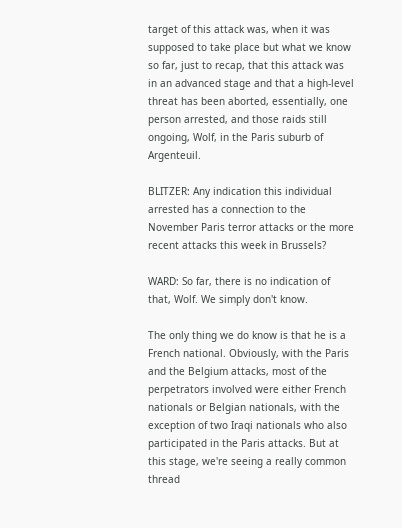target of this attack was, when it was supposed to take place but what we know so far, just to recap, that this attack was in an advanced stage and that a high-level threat has been aborted, essentially, one person arrested, and those raids still ongoing, Wolf, in the Paris suburb of Argenteuil.

BLITZER: Any indication this individual arrested has a connection to the November Paris terror attacks or the more recent attacks this week in Brussels?

WARD: So far, there is no indication of that, Wolf. We simply don't know.

The only thing we do know is that he is a French national. Obviously, with the Paris and the Belgium attacks, most of the perpetrators involved were either French nationals or Belgian nationals, with the exception of two Iraqi nationals who also participated in the Paris attacks. But at this stage, we're seeing a really common thread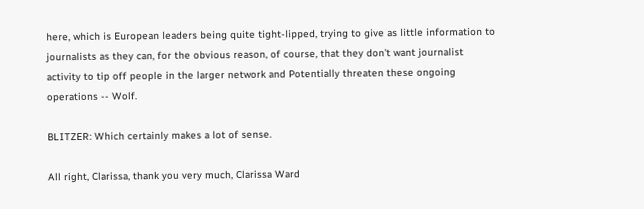here, which is European leaders being quite tight-lipped, trying to give as little information to journalists as they can, for the obvious reason, of course, that they don't want journalist activity to tip off people in the larger network and Potentially threaten these ongoing operations -- Wolf.

BLITZER: Which certainly makes a lot of sense.

All right, Clarissa, thank you very much, Clarissa Ward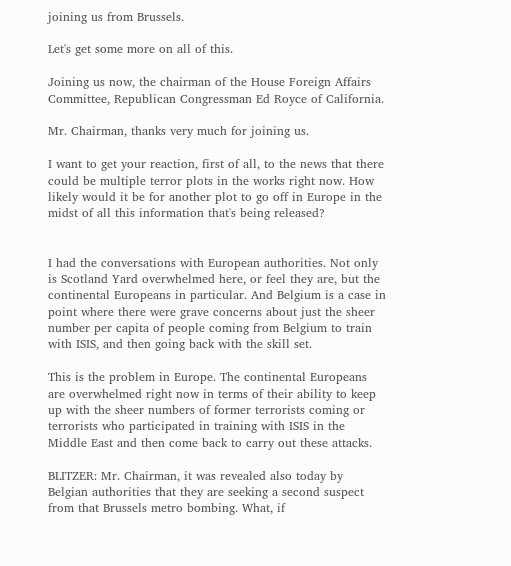joining us from Brussels.

Let's get some more on all of this.

Joining us now, the chairman of the House Foreign Affairs Committee, Republican Congressman Ed Royce of California.

Mr. Chairman, thanks very much for joining us.

I want to get your reaction, first of all, to the news that there could be multiple terror plots in the works right now. How likely would it be for another plot to go off in Europe in the midst of all this information that's being released?


I had the conversations with European authorities. Not only is Scotland Yard overwhelmed here, or feel they are, but the continental Europeans in particular. And Belgium is a case in point where there were grave concerns about just the sheer number per capita of people coming from Belgium to train with ISIS, and then going back with the skill set.

This is the problem in Europe. The continental Europeans are overwhelmed right now in terms of their ability to keep up with the sheer numbers of former terrorists coming or terrorists who participated in training with ISIS in the Middle East and then come back to carry out these attacks.

BLITZER: Mr. Chairman, it was revealed also today by Belgian authorities that they are seeking a second suspect from that Brussels metro bombing. What, if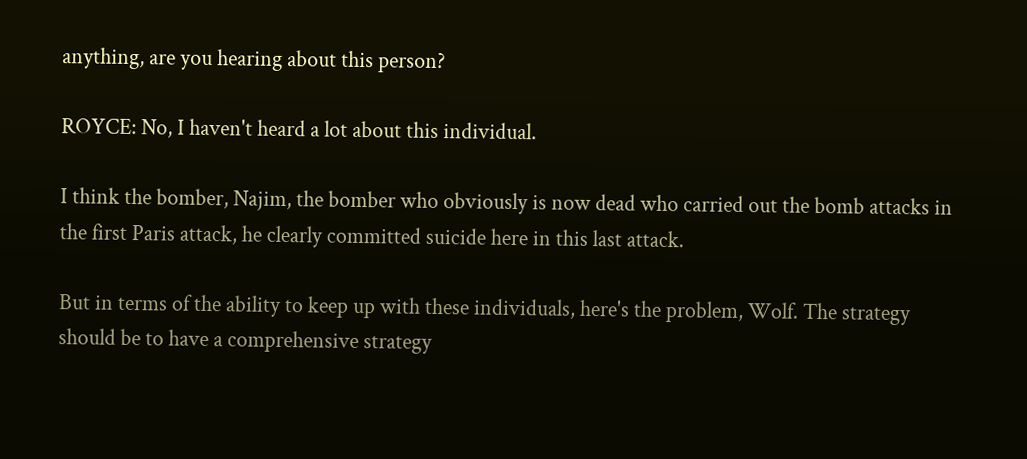anything, are you hearing about this person?

ROYCE: No, I haven't heard a lot about this individual.

I think the bomber, Najim, the bomber who obviously is now dead who carried out the bomb attacks in the first Paris attack, he clearly committed suicide here in this last attack.

But in terms of the ability to keep up with these individuals, here's the problem, Wolf. The strategy should be to have a comprehensive strategy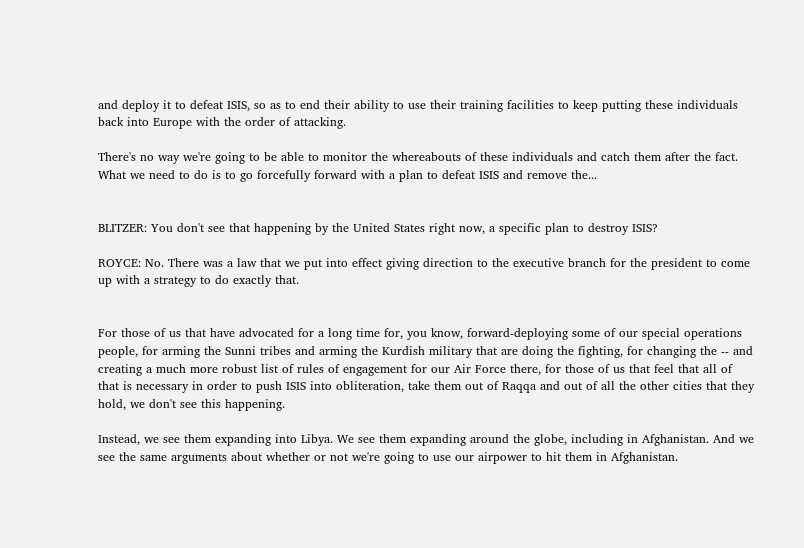and deploy it to defeat ISIS, so as to end their ability to use their training facilities to keep putting these individuals back into Europe with the order of attacking.

There's no way we're going to be able to monitor the whereabouts of these individuals and catch them after the fact. What we need to do is to go forcefully forward with a plan to defeat ISIS and remove the...


BLITZER: You don't see that happening by the United States right now, a specific plan to destroy ISIS?

ROYCE: No. There was a law that we put into effect giving direction to the executive branch for the president to come up with a strategy to do exactly that.


For those of us that have advocated for a long time for, you know, forward-deploying some of our special operations people, for arming the Sunni tribes and arming the Kurdish military that are doing the fighting, for changing the -- and creating a much more robust list of rules of engagement for our Air Force there, for those of us that feel that all of that is necessary in order to push ISIS into obliteration, take them out of Raqqa and out of all the other cities that they hold, we don't see this happening.

Instead, we see them expanding into Libya. We see them expanding around the globe, including in Afghanistan. And we see the same arguments about whether or not we're going to use our airpower to hit them in Afghanistan.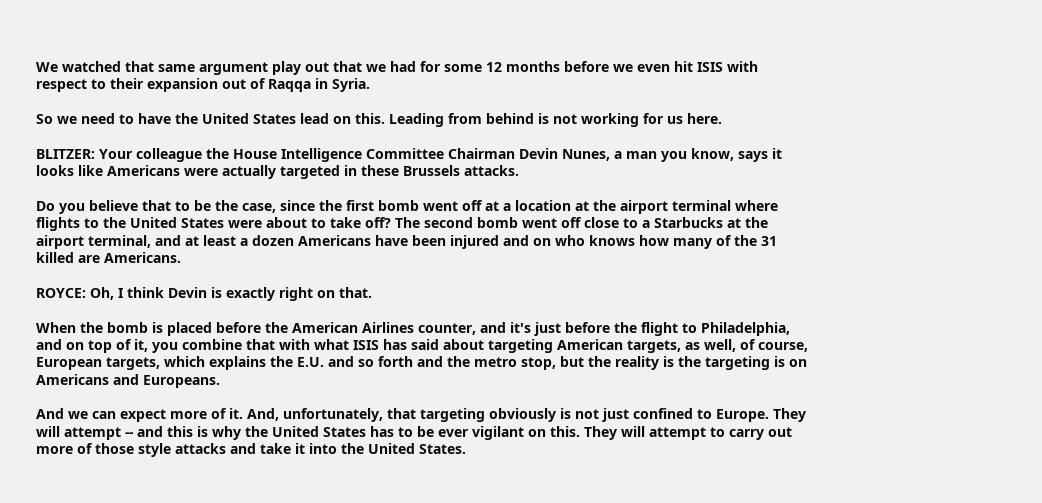We watched that same argument play out that we had for some 12 months before we even hit ISIS with respect to their expansion out of Raqqa in Syria.

So we need to have the United States lead on this. Leading from behind is not working for us here.

BLITZER: Your colleague the House Intelligence Committee Chairman Devin Nunes, a man you know, says it looks like Americans were actually targeted in these Brussels attacks.

Do you believe that to be the case, since the first bomb went off at a location at the airport terminal where flights to the United States were about to take off? The second bomb went off close to a Starbucks at the airport terminal, and at least a dozen Americans have been injured and on who knows how many of the 31 killed are Americans.

ROYCE: Oh, I think Devin is exactly right on that.

When the bomb is placed before the American Airlines counter, and it's just before the flight to Philadelphia, and on top of it, you combine that with what ISIS has said about targeting American targets, as well, of course, European targets, which explains the E.U. and so forth and the metro stop, but the reality is the targeting is on Americans and Europeans.

And we can expect more of it. And, unfortunately, that targeting obviously is not just confined to Europe. They will attempt -- and this is why the United States has to be ever vigilant on this. They will attempt to carry out more of those style attacks and take it into the United States.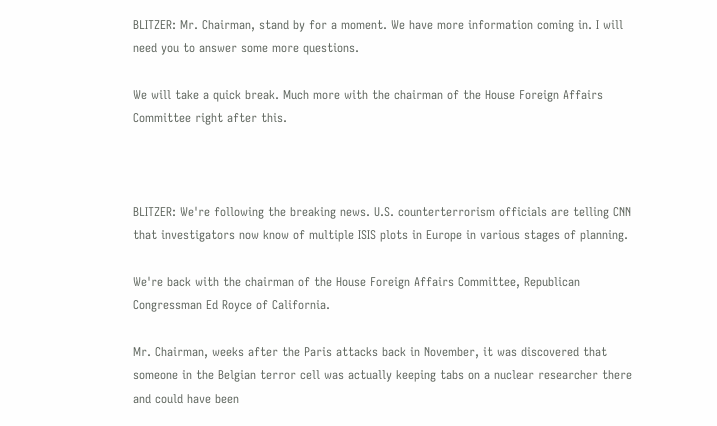BLITZER: Mr. Chairman, stand by for a moment. We have more information coming in. I will need you to answer some more questions.

We will take a quick break. Much more with the chairman of the House Foreign Affairs Committee right after this.



BLITZER: We're following the breaking news. U.S. counterterrorism officials are telling CNN that investigators now know of multiple ISIS plots in Europe in various stages of planning.

We're back with the chairman of the House Foreign Affairs Committee, Republican Congressman Ed Royce of California.

Mr. Chairman, weeks after the Paris attacks back in November, it was discovered that someone in the Belgian terror cell was actually keeping tabs on a nuclear researcher there and could have been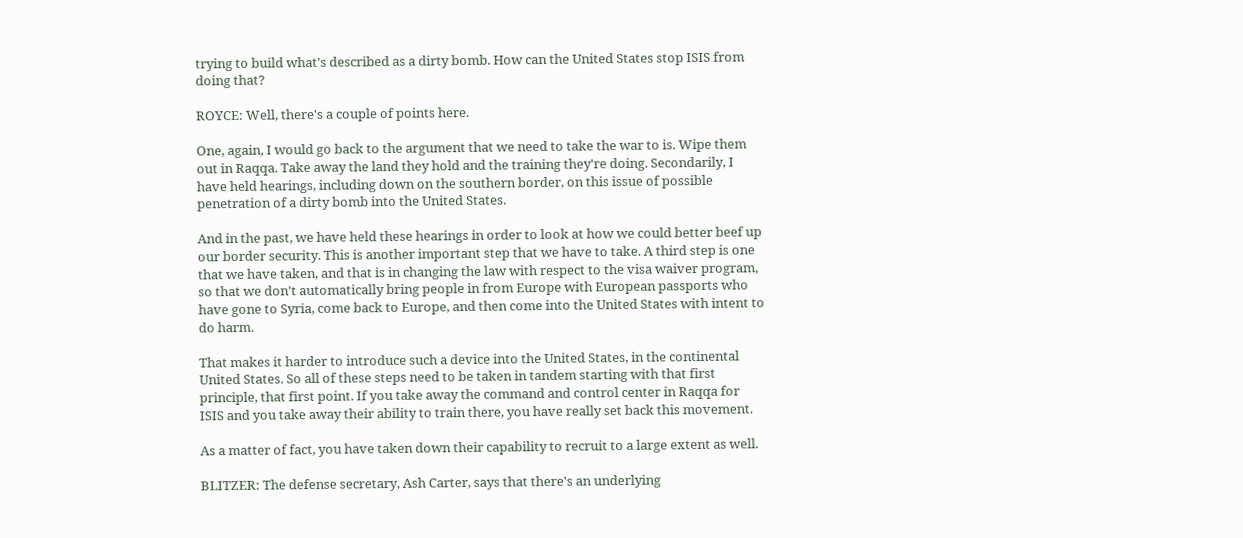trying to build what's described as a dirty bomb. How can the United States stop ISIS from doing that?

ROYCE: Well, there's a couple of points here.

One, again, I would go back to the argument that we need to take the war to is. Wipe them out in Raqqa. Take away the land they hold and the training they're doing. Secondarily, I have held hearings, including down on the southern border, on this issue of possible penetration of a dirty bomb into the United States.

And in the past, we have held these hearings in order to look at how we could better beef up our border security. This is another important step that we have to take. A third step is one that we have taken, and that is in changing the law with respect to the visa waiver program, so that we don't automatically bring people in from Europe with European passports who have gone to Syria, come back to Europe, and then come into the United States with intent to do harm.

That makes it harder to introduce such a device into the United States, in the continental United States. So all of these steps need to be taken in tandem starting with that first principle, that first point. If you take away the command and control center in Raqqa for ISIS and you take away their ability to train there, you have really set back this movement.

As a matter of fact, you have taken down their capability to recruit to a large extent as well.

BLITZER: The defense secretary, Ash Carter, says that there's an underlying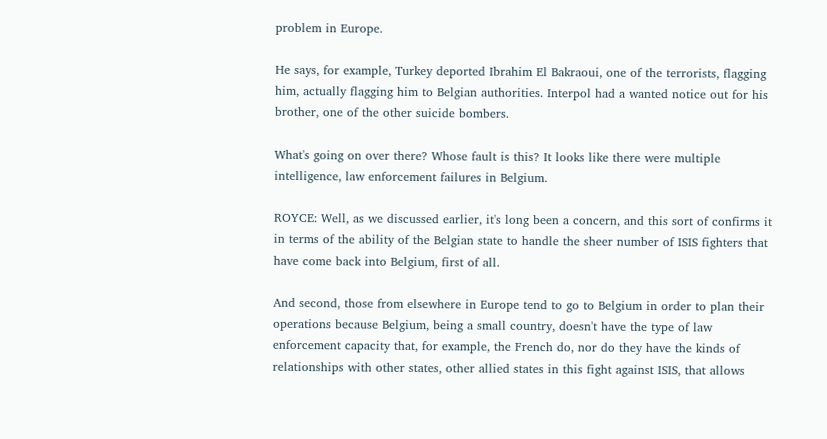problem in Europe.

He says, for example, Turkey deported Ibrahim El Bakraoui, one of the terrorists, flagging him, actually flagging him to Belgian authorities. Interpol had a wanted notice out for his brother, one of the other suicide bombers.

What's going on over there? Whose fault is this? It looks like there were multiple intelligence, law enforcement failures in Belgium.

ROYCE: Well, as we discussed earlier, it's long been a concern, and this sort of confirms it in terms of the ability of the Belgian state to handle the sheer number of ISIS fighters that have come back into Belgium, first of all.

And second, those from elsewhere in Europe tend to go to Belgium in order to plan their operations because Belgium, being a small country, doesn't have the type of law enforcement capacity that, for example, the French do, nor do they have the kinds of relationships with other states, other allied states in this fight against ISIS, that allows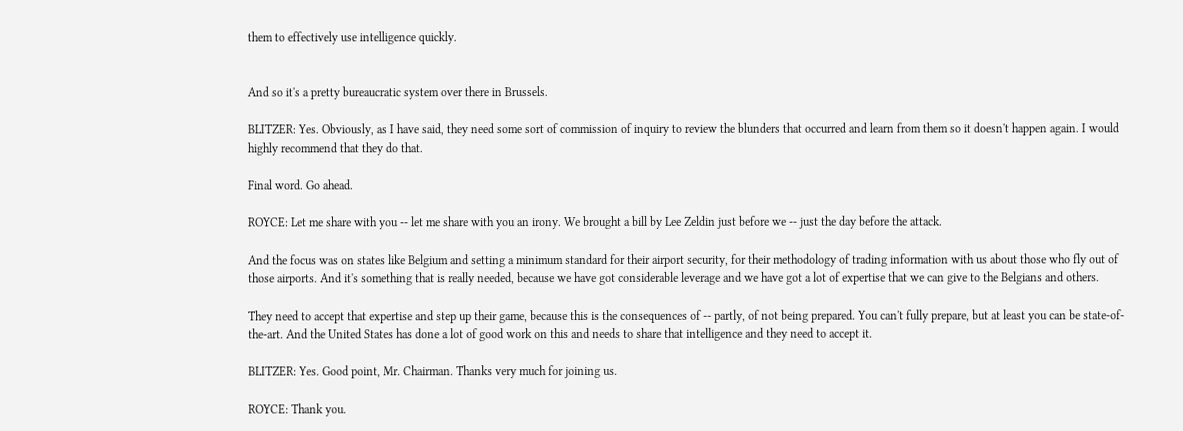them to effectively use intelligence quickly.


And so it's a pretty bureaucratic system over there in Brussels.

BLITZER: Yes. Obviously, as I have said, they need some sort of commission of inquiry to review the blunders that occurred and learn from them so it doesn't happen again. I would highly recommend that they do that.

Final word. Go ahead.

ROYCE: Let me share with you -- let me share with you an irony. We brought a bill by Lee Zeldin just before we -- just the day before the attack.

And the focus was on states like Belgium and setting a minimum standard for their airport security, for their methodology of trading information with us about those who fly out of those airports. And it's something that is really needed, because we have got considerable leverage and we have got a lot of expertise that we can give to the Belgians and others.

They need to accept that expertise and step up their game, because this is the consequences of -- partly, of not being prepared. You can't fully prepare, but at least you can be state-of-the-art. And the United States has done a lot of good work on this and needs to share that intelligence and they need to accept it.

BLITZER: Yes. Good point, Mr. Chairman. Thanks very much for joining us.

ROYCE: Thank you.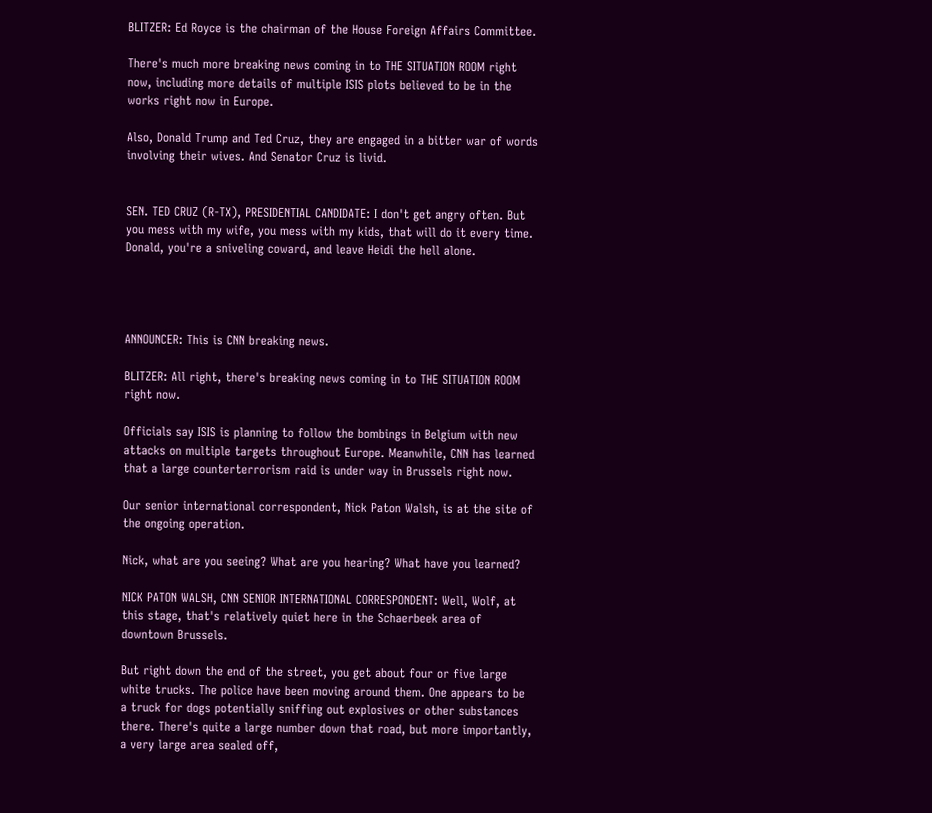BLITZER: Ed Royce is the chairman of the House Foreign Affairs Committee.

There's much more breaking news coming in to THE SITUATION ROOM right now, including more details of multiple ISIS plots believed to be in the works right now in Europe.

Also, Donald Trump and Ted Cruz, they are engaged in a bitter war of words involving their wives. And Senator Cruz is livid.


SEN. TED CRUZ (R-TX), PRESIDENTIAL CANDIDATE: I don't get angry often. But you mess with my wife, you mess with my kids, that will do it every time. Donald, you're a sniveling coward, and leave Heidi the hell alone.




ANNOUNCER: This is CNN breaking news.

BLITZER: All right, there's breaking news coming in to THE SITUATION ROOM right now.

Officials say ISIS is planning to follow the bombings in Belgium with new attacks on multiple targets throughout Europe. Meanwhile, CNN has learned that a large counterterrorism raid is under way in Brussels right now.

Our senior international correspondent, Nick Paton Walsh, is at the site of the ongoing operation.

Nick, what are you seeing? What are you hearing? What have you learned?

NICK PATON WALSH, CNN SENIOR INTERNATIONAL CORRESPONDENT: Well, Wolf, at this stage, that's relatively quiet here in the Schaerbeek area of downtown Brussels.

But right down the end of the street, you get about four or five large white trucks. The police have been moving around them. One appears to be a truck for dogs potentially sniffing out explosives or other substances there. There's quite a large number down that road, but more importantly, a very large area sealed off,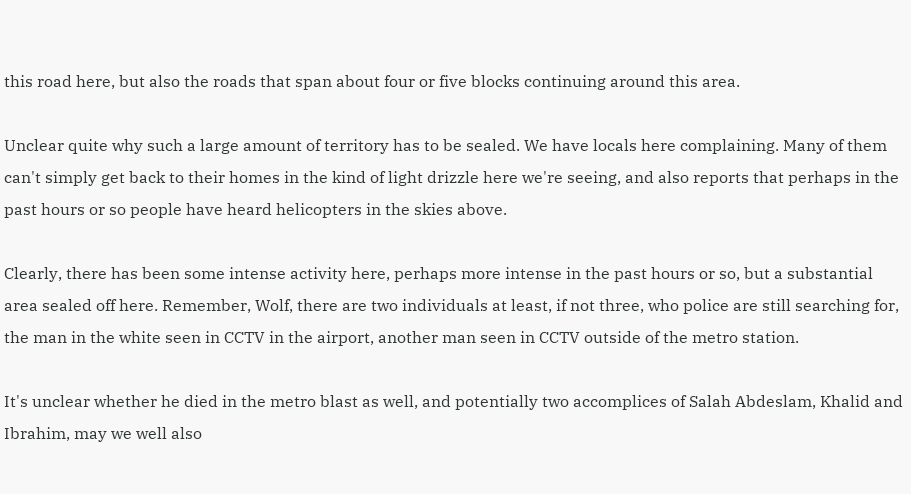this road here, but also the roads that span about four or five blocks continuing around this area.

Unclear quite why such a large amount of territory has to be sealed. We have locals here complaining. Many of them can't simply get back to their homes in the kind of light drizzle here we're seeing, and also reports that perhaps in the past hours or so people have heard helicopters in the skies above.

Clearly, there has been some intense activity here, perhaps more intense in the past hours or so, but a substantial area sealed off here. Remember, Wolf, there are two individuals at least, if not three, who police are still searching for, the man in the white seen in CCTV in the airport, another man seen in CCTV outside of the metro station.

It's unclear whether he died in the metro blast as well, and potentially two accomplices of Salah Abdeslam, Khalid and Ibrahim, may we well also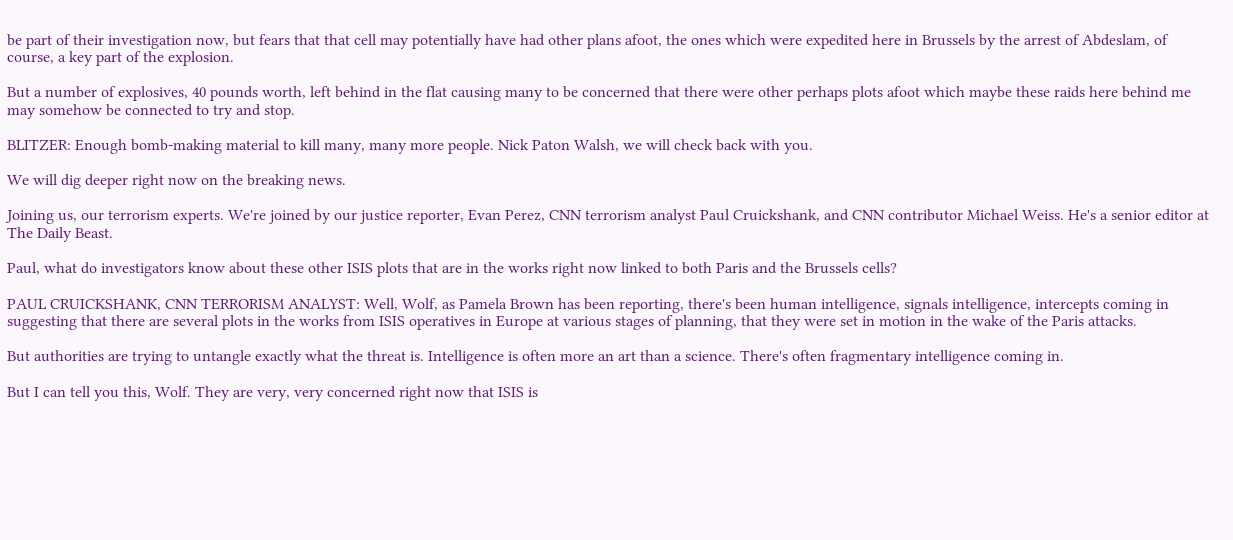be part of their investigation now, but fears that that cell may potentially have had other plans afoot, the ones which were expedited here in Brussels by the arrest of Abdeslam, of course, a key part of the explosion.

But a number of explosives, 40 pounds worth, left behind in the flat causing many to be concerned that there were other perhaps plots afoot which maybe these raids here behind me may somehow be connected to try and stop.

BLITZER: Enough bomb-making material to kill many, many more people. Nick Paton Walsh, we will check back with you.

We will dig deeper right now on the breaking news.

Joining us, our terrorism experts. We're joined by our justice reporter, Evan Perez, CNN terrorism analyst Paul Cruickshank, and CNN contributor Michael Weiss. He's a senior editor at The Daily Beast.

Paul, what do investigators know about these other ISIS plots that are in the works right now linked to both Paris and the Brussels cells?

PAUL CRUICKSHANK, CNN TERRORISM ANALYST: Well, Wolf, as Pamela Brown has been reporting, there's been human intelligence, signals intelligence, intercepts coming in suggesting that there are several plots in the works from ISIS operatives in Europe at various stages of planning, that they were set in motion in the wake of the Paris attacks.

But authorities are trying to untangle exactly what the threat is. Intelligence is often more an art than a science. There's often fragmentary intelligence coming in.

But I can tell you this, Wolf. They are very, very concerned right now that ISIS is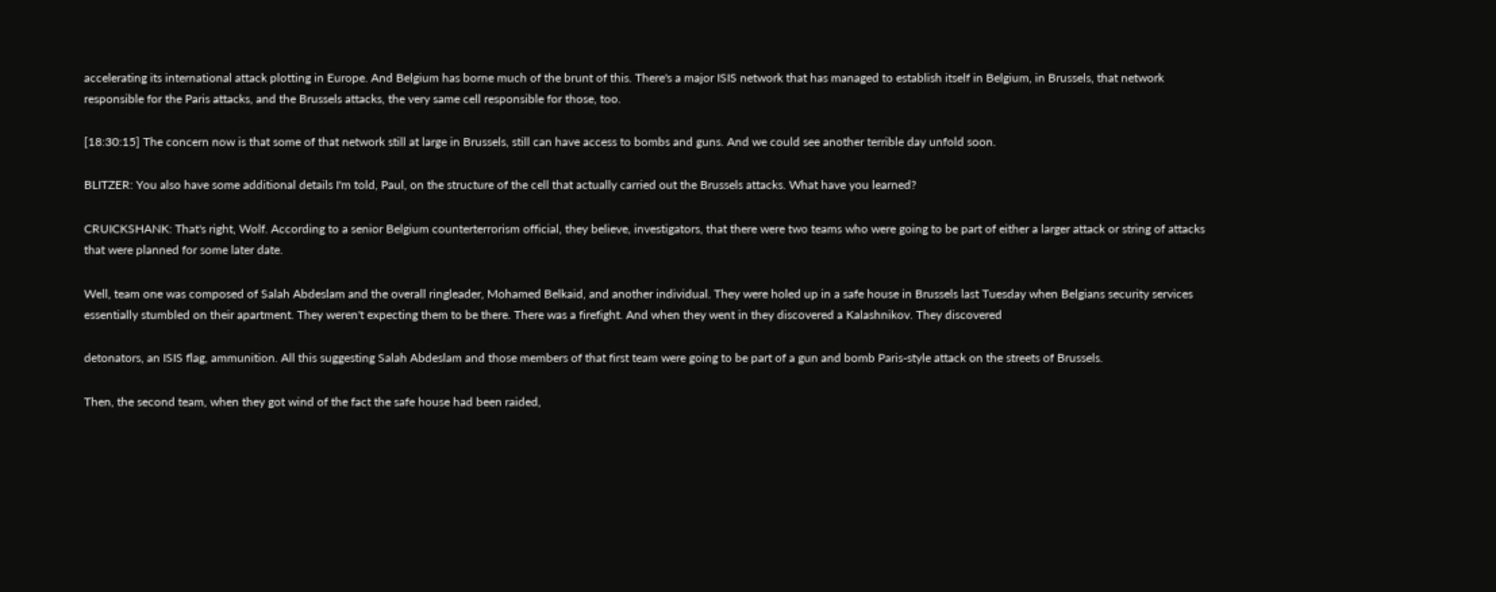accelerating its international attack plotting in Europe. And Belgium has borne much of the brunt of this. There's a major ISIS network that has managed to establish itself in Belgium, in Brussels, that network responsible for the Paris attacks, and the Brussels attacks, the very same cell responsible for those, too.

[18:30:15] The concern now is that some of that network still at large in Brussels, still can have access to bombs and guns. And we could see another terrible day unfold soon.

BLITZER: You also have some additional details I'm told, Paul, on the structure of the cell that actually carried out the Brussels attacks. What have you learned?

CRUICKSHANK: That's right, Wolf. According to a senior Belgium counterterrorism official, they believe, investigators, that there were two teams who were going to be part of either a larger attack or string of attacks that were planned for some later date.

Well, team one was composed of Salah Abdeslam and the overall ringleader, Mohamed Belkaid, and another individual. They were holed up in a safe house in Brussels last Tuesday when Belgians security services essentially stumbled on their apartment. They weren't expecting them to be there. There was a firefight. And when they went in they discovered a Kalashnikov. They discovered

detonators, an ISIS flag, ammunition. All this suggesting Salah Abdeslam and those members of that first team were going to be part of a gun and bomb Paris-style attack on the streets of Brussels.

Then, the second team, when they got wind of the fact the safe house had been raided,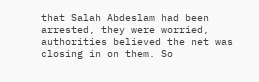that Salah Abdeslam had been arrested, they were worried, authorities believed the net was closing in on them. So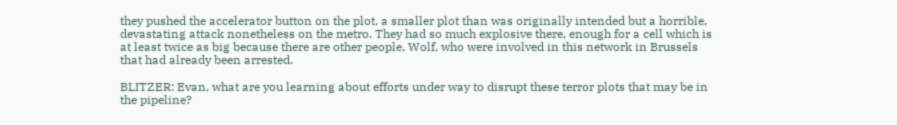they pushed the accelerator button on the plot, a smaller plot than was originally intended but a horrible, devastating attack nonetheless on the metro. They had so much explosive there, enough for a cell which is at least twice as big because there are other people, Wolf, who were involved in this network in Brussels that had already been arrested.

BLITZER: Evan, what are you learning about efforts under way to disrupt these terror plots that may be in the pipeline?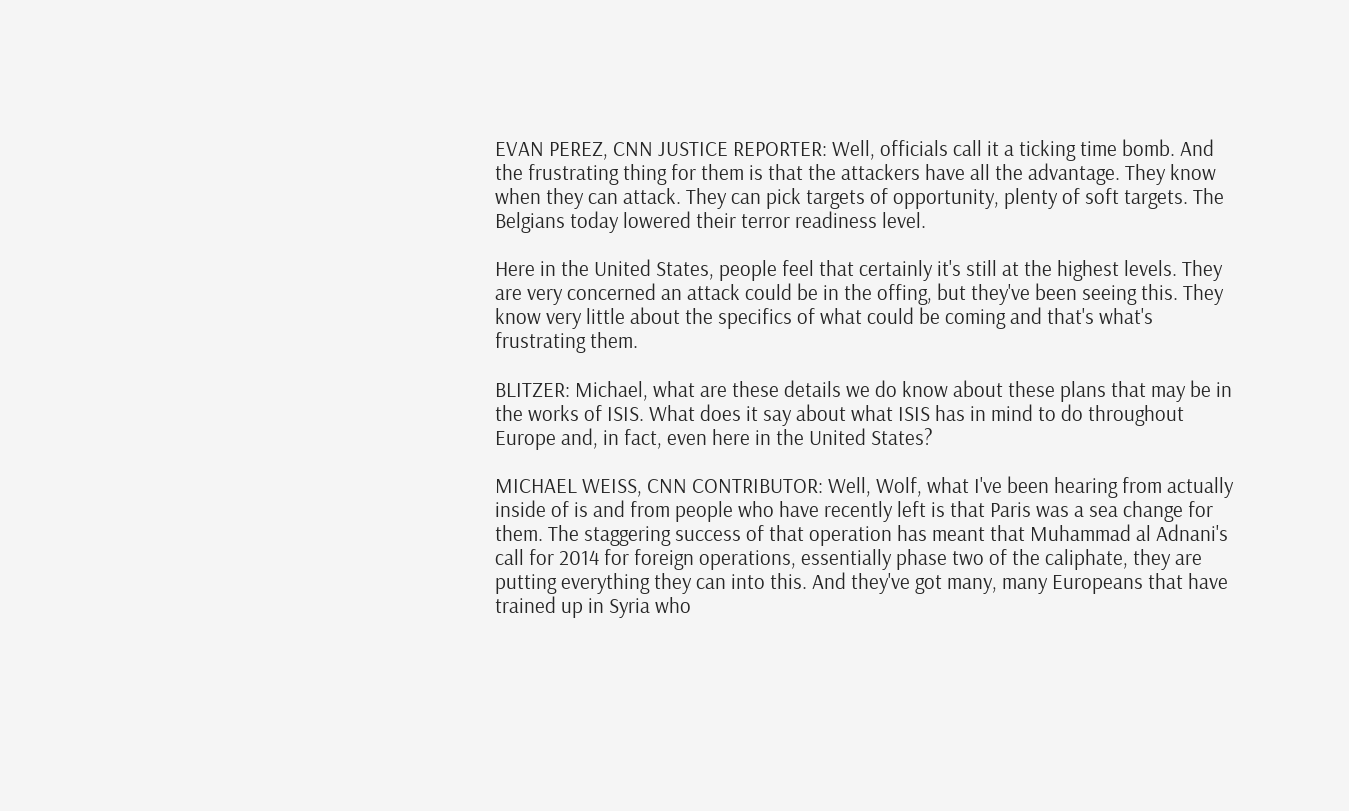EVAN PEREZ, CNN JUSTICE REPORTER: Well, officials call it a ticking time bomb. And the frustrating thing for them is that the attackers have all the advantage. They know when they can attack. They can pick targets of opportunity, plenty of soft targets. The Belgians today lowered their terror readiness level.

Here in the United States, people feel that certainly it's still at the highest levels. They are very concerned an attack could be in the offing, but they've been seeing this. They know very little about the specifics of what could be coming and that's what's frustrating them.

BLITZER: Michael, what are these details we do know about these plans that may be in the works of ISIS. What does it say about what ISIS has in mind to do throughout Europe and, in fact, even here in the United States?

MICHAEL WEISS, CNN CONTRIBUTOR: Well, Wolf, what I've been hearing from actually inside of is and from people who have recently left is that Paris was a sea change for them. The staggering success of that operation has meant that Muhammad al Adnani's call for 2014 for foreign operations, essentially phase two of the caliphate, they are putting everything they can into this. And they've got many, many Europeans that have trained up in Syria who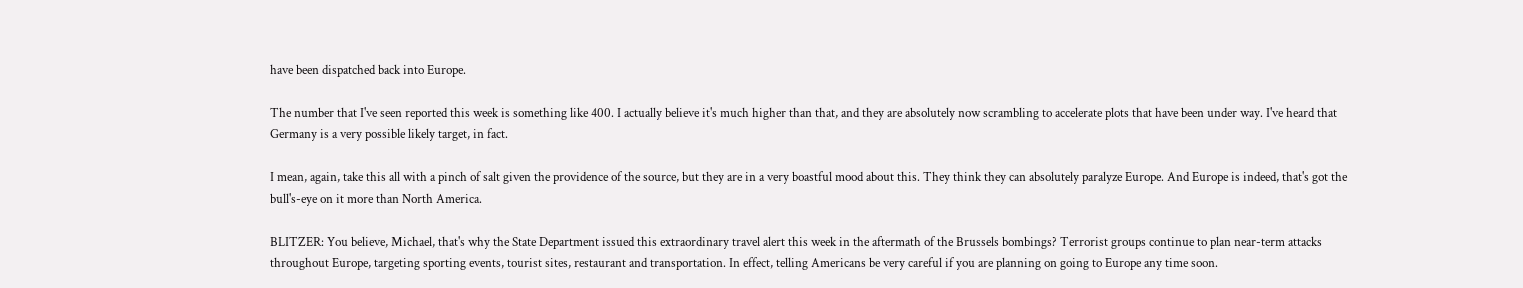have been dispatched back into Europe.

The number that I've seen reported this week is something like 400. I actually believe it's much higher than that, and they are absolutely now scrambling to accelerate plots that have been under way. I've heard that Germany is a very possible likely target, in fact.

I mean, again, take this all with a pinch of salt given the providence of the source, but they are in a very boastful mood about this. They think they can absolutely paralyze Europe. And Europe is indeed, that's got the bull's-eye on it more than North America.

BLITZER: You believe, Michael, that's why the State Department issued this extraordinary travel alert this week in the aftermath of the Brussels bombings? Terrorist groups continue to plan near-term attacks throughout Europe, targeting sporting events, tourist sites, restaurant and transportation. In effect, telling Americans be very careful if you are planning on going to Europe any time soon.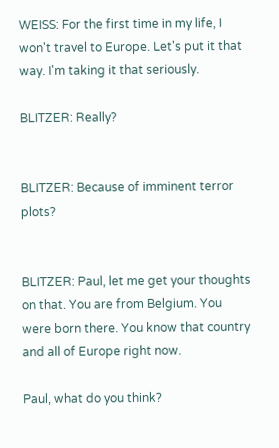WEISS: For the first time in my life, I won't travel to Europe. Let's put it that way. I'm taking it that seriously.

BLITZER: Really?


BLITZER: Because of imminent terror plots?


BLITZER: Paul, let me get your thoughts on that. You are from Belgium. You were born there. You know that country and all of Europe right now.

Paul, what do you think?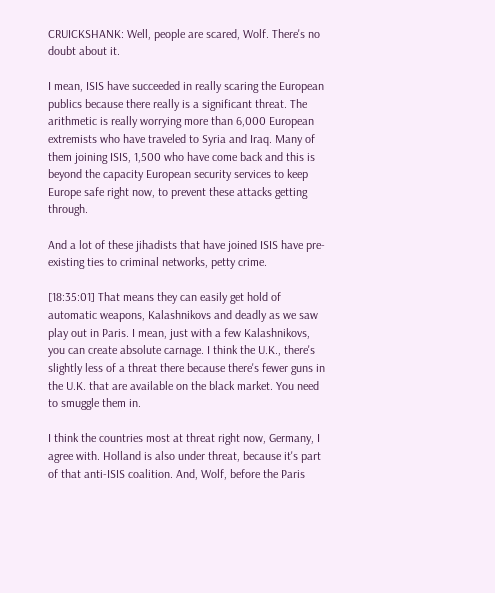CRUICKSHANK: Well, people are scared, Wolf. There's no doubt about it.

I mean, ISIS have succeeded in really scaring the European publics because there really is a significant threat. The arithmetic is really worrying more than 6,000 European extremists who have traveled to Syria and Iraq. Many of them joining ISIS, 1,500 who have come back and this is beyond the capacity European security services to keep Europe safe right now, to prevent these attacks getting through.

And a lot of these jihadists that have joined ISIS have pre-existing ties to criminal networks, petty crime.

[18:35:01] That means they can easily get hold of automatic weapons, Kalashnikovs and deadly as we saw play out in Paris. I mean, just with a few Kalashnikovs, you can create absolute carnage. I think the U.K., there's slightly less of a threat there because there's fewer guns in the U.K. that are available on the black market. You need to smuggle them in.

I think the countries most at threat right now, Germany, I agree with. Holland is also under threat, because it's part of that anti-ISIS coalition. And, Wolf, before the Paris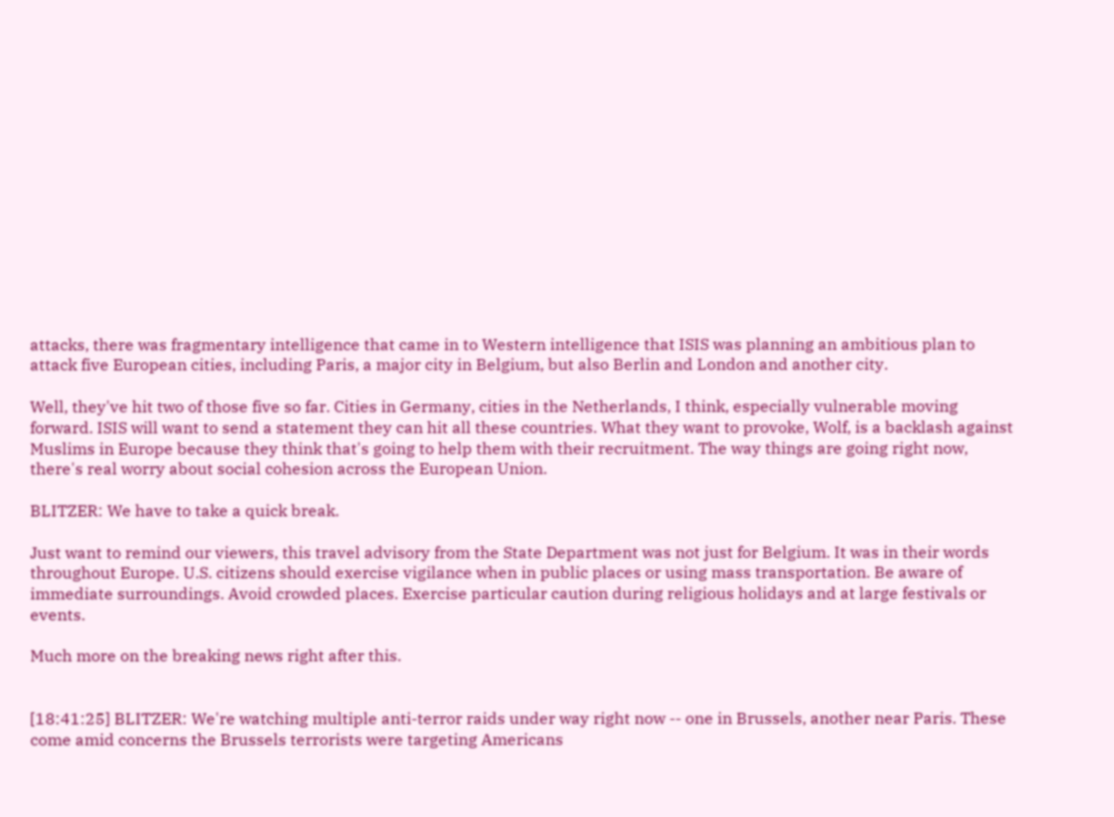attacks, there was fragmentary intelligence that came in to Western intelligence that ISIS was planning an ambitious plan to attack five European cities, including Paris, a major city in Belgium, but also Berlin and London and another city.

Well, they've hit two of those five so far. Cities in Germany, cities in the Netherlands, I think, especially vulnerable moving forward. ISIS will want to send a statement they can hit all these countries. What they want to provoke, Wolf, is a backlash against Muslims in Europe because they think that's going to help them with their recruitment. The way things are going right now, there's real worry about social cohesion across the European Union.

BLITZER: We have to take a quick break.

Just want to remind our viewers, this travel advisory from the State Department was not just for Belgium. It was in their words throughout Europe. U.S. citizens should exercise vigilance when in public places or using mass transportation. Be aware of immediate surroundings. Avoid crowded places. Exercise particular caution during religious holidays and at large festivals or events.

Much more on the breaking news right after this.


[18:41:25] BLITZER: We're watching multiple anti-terror raids under way right now -- one in Brussels, another near Paris. These come amid concerns the Brussels terrorists were targeting Americans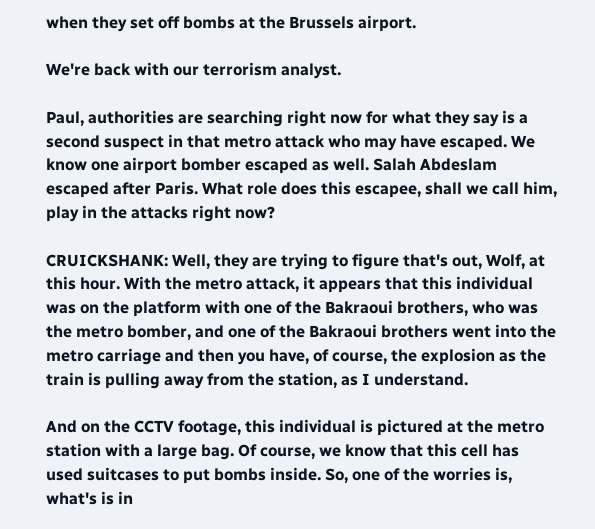when they set off bombs at the Brussels airport.

We're back with our terrorism analyst.

Paul, authorities are searching right now for what they say is a second suspect in that metro attack who may have escaped. We know one airport bomber escaped as well. Salah Abdeslam escaped after Paris. What role does this escapee, shall we call him, play in the attacks right now?

CRUICKSHANK: Well, they are trying to figure that's out, Wolf, at this hour. With the metro attack, it appears that this individual was on the platform with one of the Bakraoui brothers, who was the metro bomber, and one of the Bakraoui brothers went into the metro carriage and then you have, of course, the explosion as the train is pulling away from the station, as I understand.

And on the CCTV footage, this individual is pictured at the metro station with a large bag. Of course, we know that this cell has used suitcases to put bombs inside. So, one of the worries is, what's is in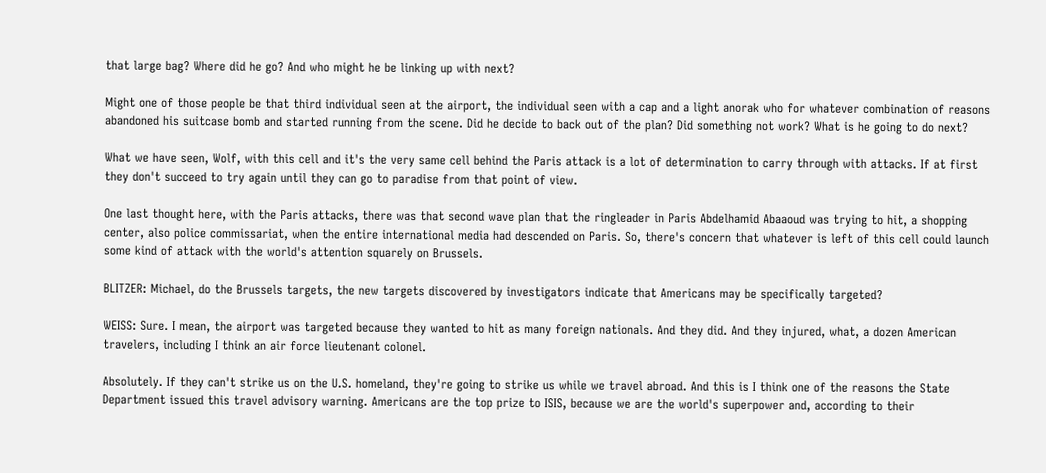that large bag? Where did he go? And who might he be linking up with next?

Might one of those people be that third individual seen at the airport, the individual seen with a cap and a light anorak who for whatever combination of reasons abandoned his suitcase bomb and started running from the scene. Did he decide to back out of the plan? Did something not work? What is he going to do next?

What we have seen, Wolf, with this cell and it's the very same cell behind the Paris attack is a lot of determination to carry through with attacks. If at first they don't succeed to try again until they can go to paradise from that point of view.

One last thought here, with the Paris attacks, there was that second wave plan that the ringleader in Paris Abdelhamid Abaaoud was trying to hit, a shopping center, also police commissariat, when the entire international media had descended on Paris. So, there's concern that whatever is left of this cell could launch some kind of attack with the world's attention squarely on Brussels.

BLITZER: Michael, do the Brussels targets, the new targets discovered by investigators indicate that Americans may be specifically targeted?

WEISS: Sure. I mean, the airport was targeted because they wanted to hit as many foreign nationals. And they did. And they injured, what, a dozen American travelers, including I think an air force lieutenant colonel.

Absolutely. If they can't strike us on the U.S. homeland, they're going to strike us while we travel abroad. And this is I think one of the reasons the State Department issued this travel advisory warning. Americans are the top prize to ISIS, because we are the world's superpower and, according to their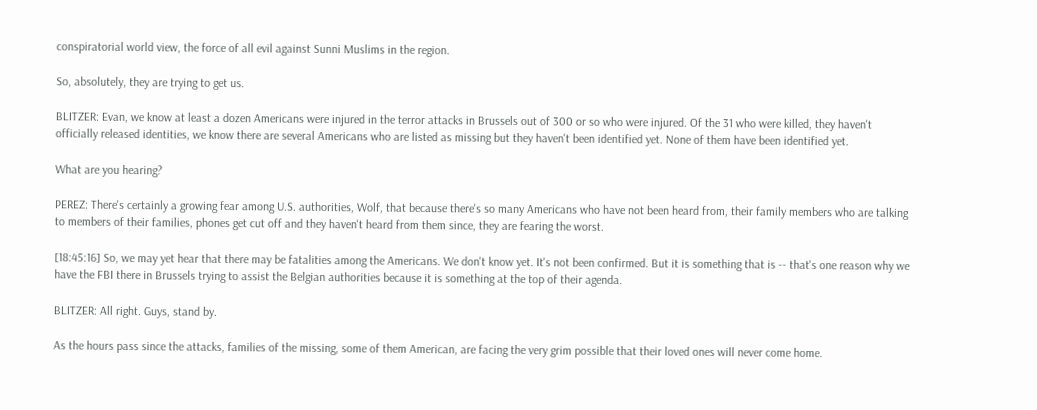conspiratorial world view, the force of all evil against Sunni Muslims in the region.

So, absolutely, they are trying to get us.

BLITZER: Evan, we know at least a dozen Americans were injured in the terror attacks in Brussels out of 300 or so who were injured. Of the 31 who were killed, they haven't officially released identities, we know there are several Americans who are listed as missing but they haven't been identified yet. None of them have been identified yet.

What are you hearing?

PEREZ: There's certainly a growing fear among U.S. authorities, Wolf, that because there's so many Americans who have not been heard from, their family members who are talking to members of their families, phones get cut off and they haven't heard from them since, they are fearing the worst.

[18:45:16] So, we may yet hear that there may be fatalities among the Americans. We don't know yet. It's not been confirmed. But it is something that is -- that's one reason why we have the FBI there in Brussels trying to assist the Belgian authorities because it is something at the top of their agenda.

BLITZER: All right. Guys, stand by.

As the hours pass since the attacks, families of the missing, some of them American, are facing the very grim possible that their loved ones will never come home.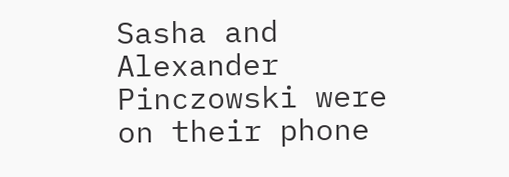Sasha and Alexander Pinczowski were on their phone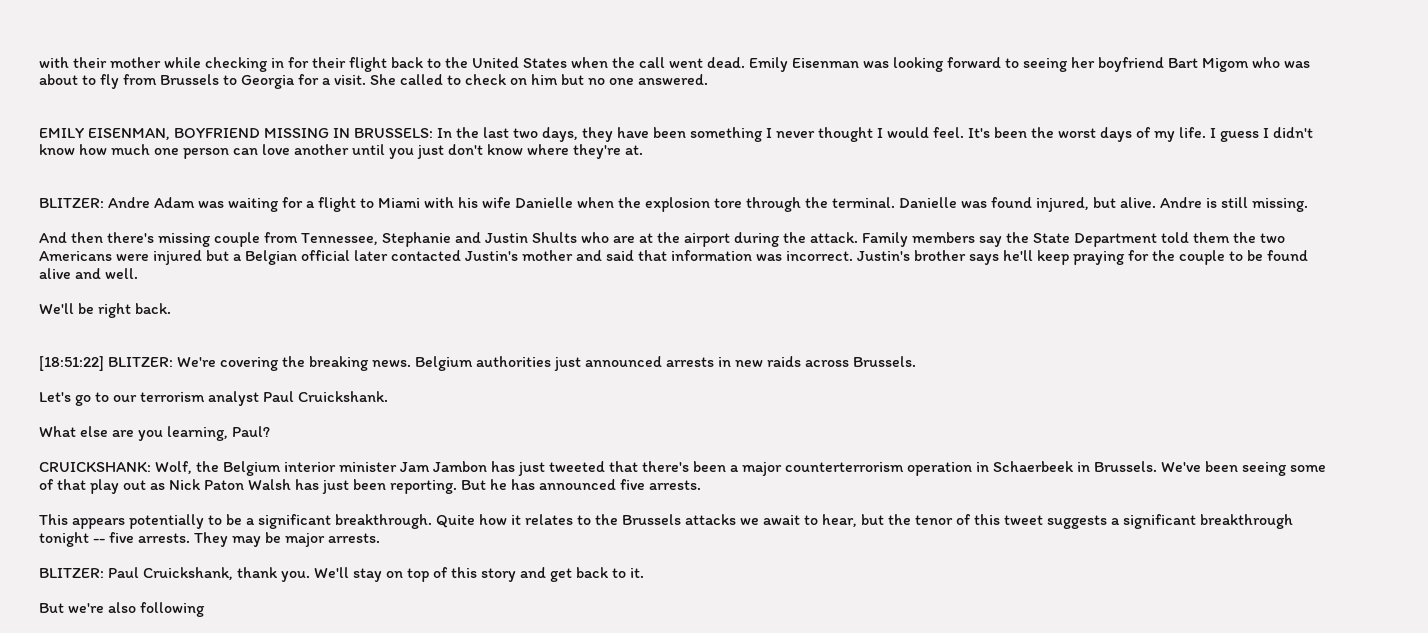with their mother while checking in for their flight back to the United States when the call went dead. Emily Eisenman was looking forward to seeing her boyfriend Bart Migom who was about to fly from Brussels to Georgia for a visit. She called to check on him but no one answered.


EMILY EISENMAN, BOYFRIEND MISSING IN BRUSSELS: In the last two days, they have been something I never thought I would feel. It's been the worst days of my life. I guess I didn't know how much one person can love another until you just don't know where they're at.


BLITZER: Andre Adam was waiting for a flight to Miami with his wife Danielle when the explosion tore through the terminal. Danielle was found injured, but alive. Andre is still missing.

And then there's missing couple from Tennessee, Stephanie and Justin Shults who are at the airport during the attack. Family members say the State Department told them the two Americans were injured but a Belgian official later contacted Justin's mother and said that information was incorrect. Justin's brother says he'll keep praying for the couple to be found alive and well.

We'll be right back.


[18:51:22] BLITZER: We're covering the breaking news. Belgium authorities just announced arrests in new raids across Brussels.

Let's go to our terrorism analyst Paul Cruickshank.

What else are you learning, Paul?

CRUICKSHANK: Wolf, the Belgium interior minister Jam Jambon has just tweeted that there's been a major counterterrorism operation in Schaerbeek in Brussels. We've been seeing some of that play out as Nick Paton Walsh has just been reporting. But he has announced five arrests.

This appears potentially to be a significant breakthrough. Quite how it relates to the Brussels attacks we await to hear, but the tenor of this tweet suggests a significant breakthrough tonight -- five arrests. They may be major arrests.

BLITZER: Paul Cruickshank, thank you. We'll stay on top of this story and get back to it.

But we're also following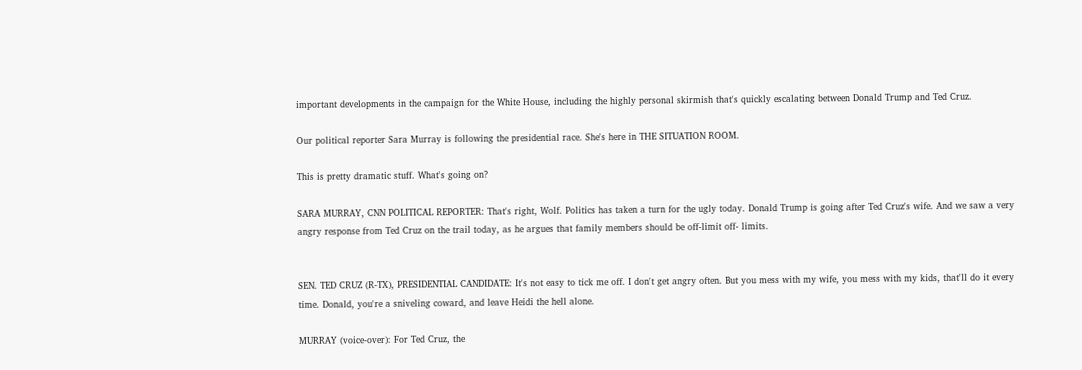important developments in the campaign for the White House, including the highly personal skirmish that's quickly escalating between Donald Trump and Ted Cruz.

Our political reporter Sara Murray is following the presidential race. She's here in THE SITUATION ROOM.

This is pretty dramatic stuff. What's going on?

SARA MURRAY, CNN POLITICAL REPORTER: That's right, Wolf. Politics has taken a turn for the ugly today. Donald Trump is going after Ted Cruz's wife. And we saw a very angry response from Ted Cruz on the trail today, as he argues that family members should be off-limit off- limits.


SEN. TED CRUZ (R-TX), PRESIDENTIAL CANDIDATE: It's not easy to tick me off. I don't get angry often. But you mess with my wife, you mess with my kids, that'll do it every time. Donald, you're a sniveling coward, and leave Heidi the hell alone.

MURRAY (voice-over): For Ted Cruz, the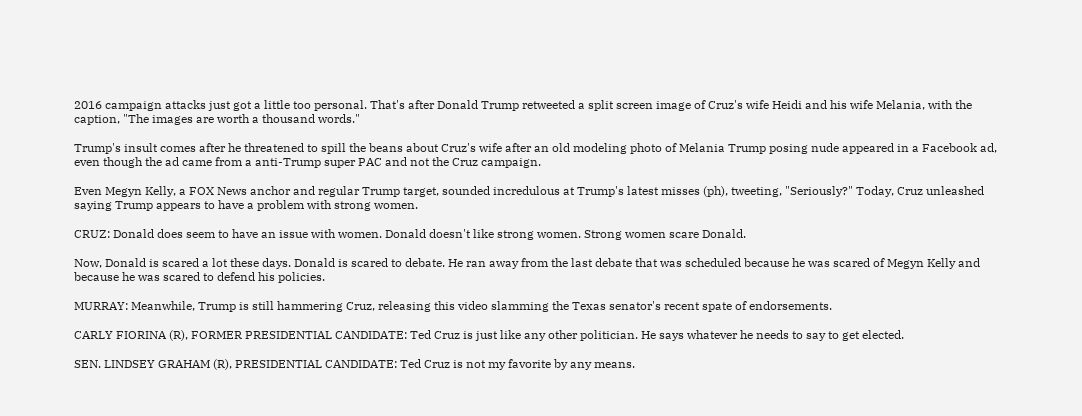2016 campaign attacks just got a little too personal. That's after Donald Trump retweeted a split screen image of Cruz's wife Heidi and his wife Melania, with the caption, "The images are worth a thousand words."

Trump's insult comes after he threatened to spill the beans about Cruz's wife after an old modeling photo of Melania Trump posing nude appeared in a Facebook ad, even though the ad came from a anti-Trump super PAC and not the Cruz campaign.

Even Megyn Kelly, a FOX News anchor and regular Trump target, sounded incredulous at Trump's latest misses (ph), tweeting, "Seriously?" Today, Cruz unleashed saying Trump appears to have a problem with strong women.

CRUZ: Donald does seem to have an issue with women. Donald doesn't like strong women. Strong women scare Donald.

Now, Donald is scared a lot these days. Donald is scared to debate. He ran away from the last debate that was scheduled because he was scared of Megyn Kelly and because he was scared to defend his policies.

MURRAY: Meanwhile, Trump is still hammering Cruz, releasing this video slamming the Texas senator's recent spate of endorsements.

CARLY FIORINA (R), FORMER PRESIDENTIAL CANDIDATE: Ted Cruz is just like any other politician. He says whatever he needs to say to get elected.

SEN. LINDSEY GRAHAM (R), PRESIDENTIAL CANDIDATE: Ted Cruz is not my favorite by any means.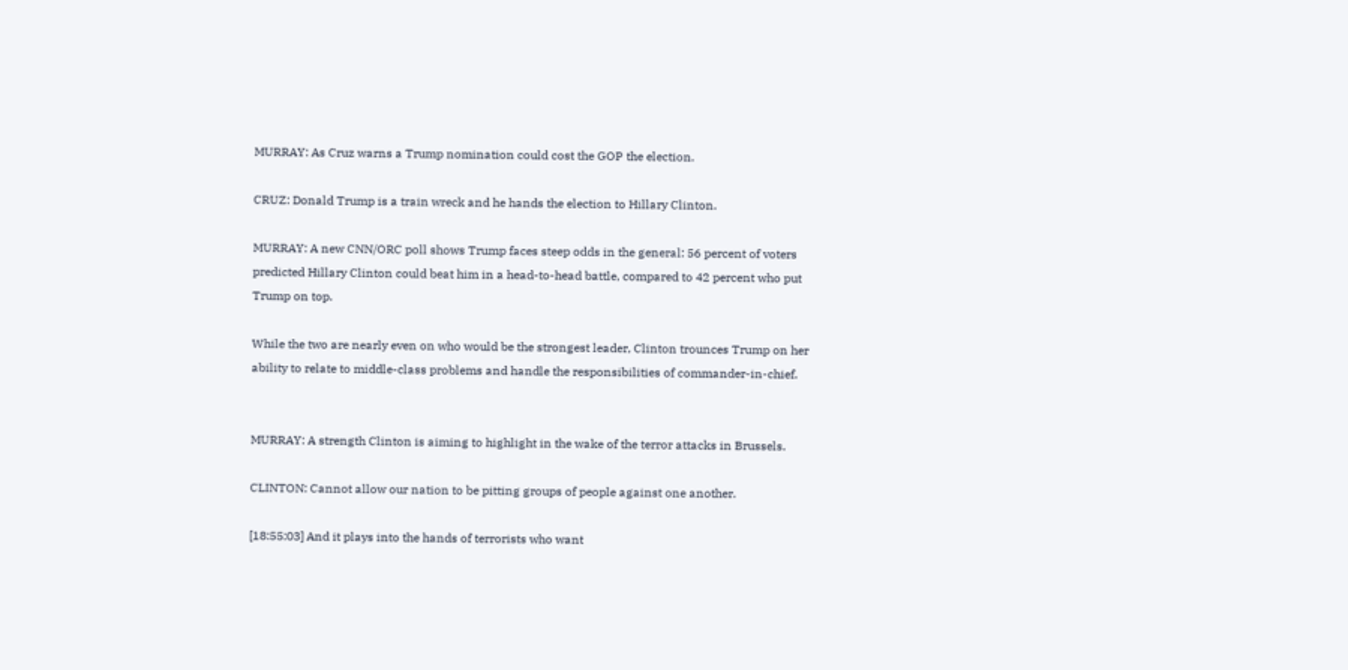MURRAY: As Cruz warns a Trump nomination could cost the GOP the election.

CRUZ: Donald Trump is a train wreck and he hands the election to Hillary Clinton.

MURRAY: A new CNN/ORC poll shows Trump faces steep odds in the general: 56 percent of voters predicted Hillary Clinton could beat him in a head-to-head battle, compared to 42 percent who put Trump on top.

While the two are nearly even on who would be the strongest leader, Clinton trounces Trump on her ability to relate to middle-class problems and handle the responsibilities of commander-in-chief.


MURRAY: A strength Clinton is aiming to highlight in the wake of the terror attacks in Brussels.

CLINTON: Cannot allow our nation to be pitting groups of people against one another.

[18:55:03] And it plays into the hands of terrorists who want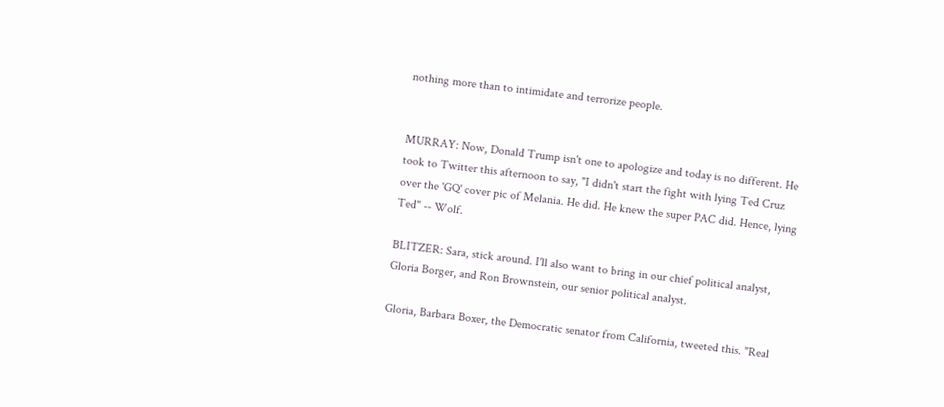nothing more than to intimidate and terrorize people.


MURRAY: Now, Donald Trump isn't one to apologize and today is no different. He took to Twitter this afternoon to say, "I didn't start the fight with lying Ted Cruz over the 'GQ' cover pic of Melania. He did. He knew the super PAC did. Hence, lying Ted" -- Wolf.

BLITZER: Sara, stick around. I'll also want to bring in our chief political analyst, Gloria Borger, and Ron Brownstein, our senior political analyst.

Gloria, Barbara Boxer, the Democratic senator from California, tweeted this. "Real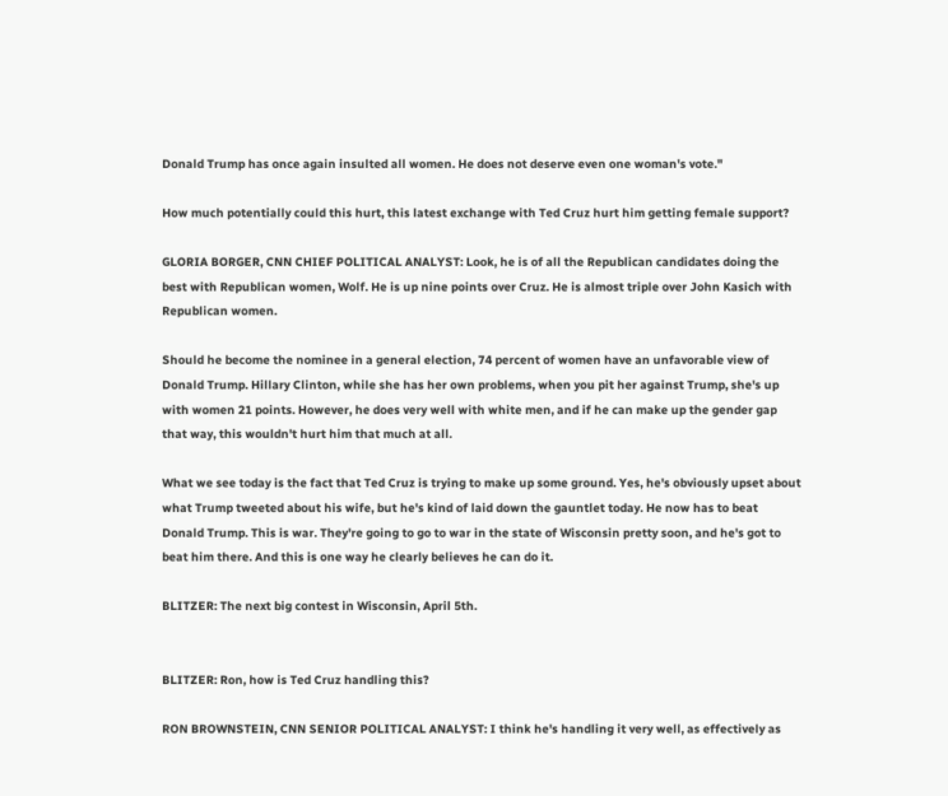Donald Trump has once again insulted all women. He does not deserve even one woman's vote."

How much potentially could this hurt, this latest exchange with Ted Cruz hurt him getting female support?

GLORIA BORGER, CNN CHIEF POLITICAL ANALYST: Look, he is of all the Republican candidates doing the best with Republican women, Wolf. He is up nine points over Cruz. He is almost triple over John Kasich with Republican women.

Should he become the nominee in a general election, 74 percent of women have an unfavorable view of Donald Trump. Hillary Clinton, while she has her own problems, when you pit her against Trump, she's up with women 21 points. However, he does very well with white men, and if he can make up the gender gap that way, this wouldn't hurt him that much at all.

What we see today is the fact that Ted Cruz is trying to make up some ground. Yes, he's obviously upset about what Trump tweeted about his wife, but he's kind of laid down the gauntlet today. He now has to beat Donald Trump. This is war. They're going to go to war in the state of Wisconsin pretty soon, and he's got to beat him there. And this is one way he clearly believes he can do it.

BLITZER: The next big contest in Wisconsin, April 5th.


BLITZER: Ron, how is Ted Cruz handling this?

RON BROWNSTEIN, CNN SENIOR POLITICAL ANALYST: I think he's handling it very well, as effectively as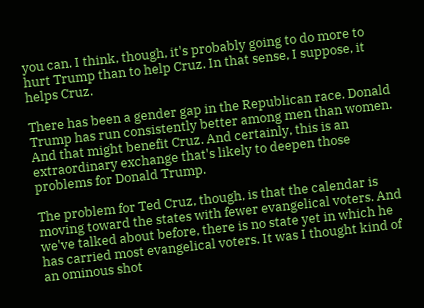you can. I think, though, it's probably going to do more to hurt Trump than to help Cruz. In that sense, I suppose, it helps Cruz.

There has been a gender gap in the Republican race. Donald Trump has run consistently better among men than women. And that might benefit Cruz. And certainly, this is an extraordinary exchange that's likely to deepen those problems for Donald Trump.

The problem for Ted Cruz, though, is that the calendar is moving toward the states with fewer evangelical voters. And we've talked about before, there is no state yet in which he has carried most evangelical voters. It was I thought kind of an ominous shot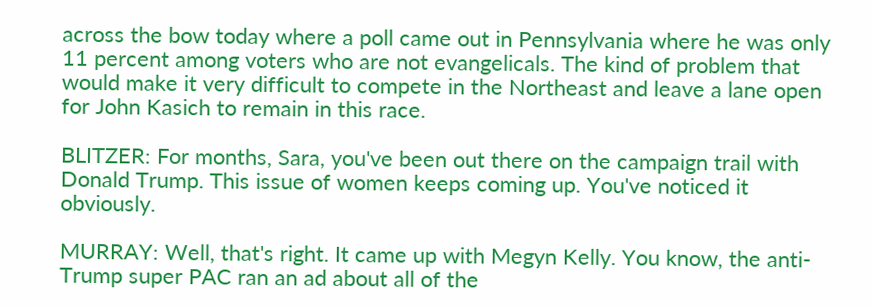across the bow today where a poll came out in Pennsylvania where he was only 11 percent among voters who are not evangelicals. The kind of problem that would make it very difficult to compete in the Northeast and leave a lane open for John Kasich to remain in this race.

BLITZER: For months, Sara, you've been out there on the campaign trail with Donald Trump. This issue of women keeps coming up. You've noticed it obviously.

MURRAY: Well, that's right. It came up with Megyn Kelly. You know, the anti-Trump super PAC ran an ad about all of the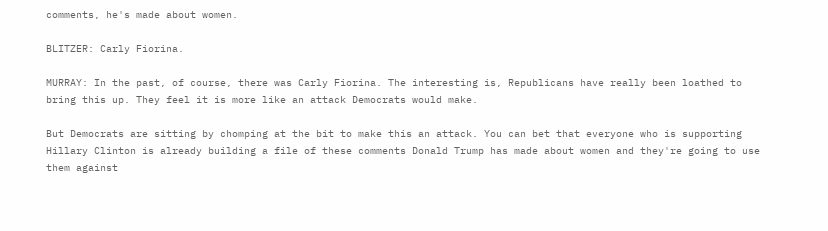comments, he's made about women.

BLITZER: Carly Fiorina.

MURRAY: In the past, of course, there was Carly Fiorina. The interesting is, Republicans have really been loathed to bring this up. They feel it is more like an attack Democrats would make.

But Democrats are sitting by chomping at the bit to make this an attack. You can bet that everyone who is supporting Hillary Clinton is already building a file of these comments Donald Trump has made about women and they're going to use them against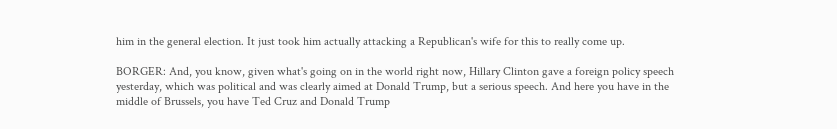him in the general election. It just took him actually attacking a Republican's wife for this to really come up.

BORGER: And, you know, given what's going on in the world right now, Hillary Clinton gave a foreign policy speech yesterday, which was political and was clearly aimed at Donald Trump, but a serious speech. And here you have in the middle of Brussels, you have Ted Cruz and Donald Trump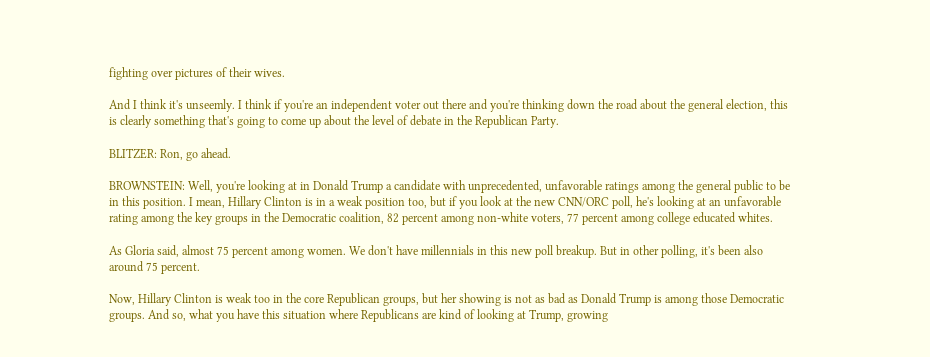fighting over pictures of their wives.

And I think it's unseemly. I think if you're an independent voter out there and you're thinking down the road about the general election, this is clearly something that's going to come up about the level of debate in the Republican Party.

BLITZER: Ron, go ahead.

BROWNSTEIN: Well, you're looking at in Donald Trump a candidate with unprecedented, unfavorable ratings among the general public to be in this position. I mean, Hillary Clinton is in a weak position too, but if you look at the new CNN/ORC poll, he's looking at an unfavorable rating among the key groups in the Democratic coalition, 82 percent among non-white voters, 77 percent among college educated whites.

As Gloria said, almost 75 percent among women. We don't have millennials in this new poll breakup. But in other polling, it's been also around 75 percent.

Now, Hillary Clinton is weak too in the core Republican groups, but her showing is not as bad as Donald Trump is among those Democratic groups. And so, what you have this situation where Republicans are kind of looking at Trump, growing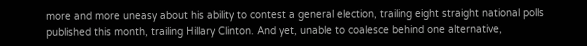more and more uneasy about his ability to contest a general election, trailing eight straight national polls published this month, trailing Hillary Clinton. And yet, unable to coalesce behind one alternative,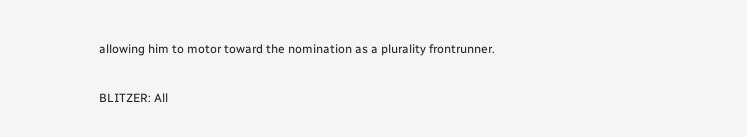allowing him to motor toward the nomination as a plurality frontrunner.

BLITZER: All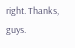right. Thanks, guys.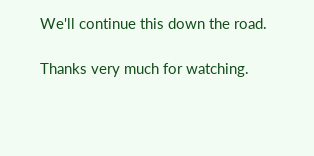We'll continue this down the road.

Thanks very much for watching.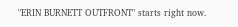"ERIN BURNETT OUTFRONT" starts right now.